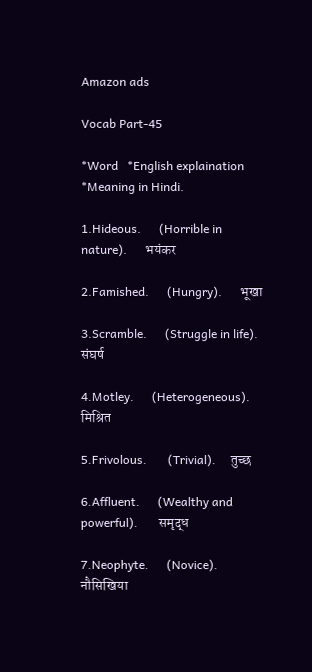Amazon ads

Vocab Part-45

*Word   *English explaination    *Meaning in Hindi.

1.Hideous.      (Horrible in nature).      भयंकर

2.Famished.      (Hungry).      भूखा

3.Scramble.      (Struggle in life).      संघर्ष

4.Motley.      (Heterogeneous).     मिश्रित

5.Frivolous.       (Trivial).     तुच्छ

6.Affluent.      (Wealthy and powerful).       समृद्ध

7.Neophyte.      (Novice).     नौसिखिया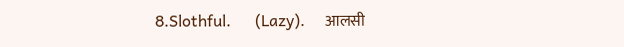8.Slothful.      (Lazy).     आलसी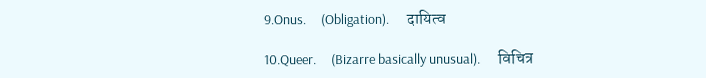9.Onus.     (Obligation).      दायित्व

10.Queer.     (Bizarre basically unusual).      विचित्र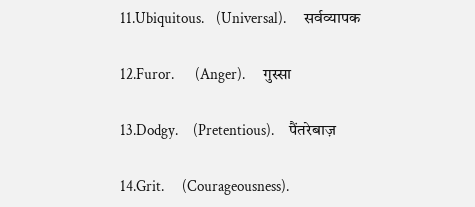11.Ubiquitous.    (Universal).      सर्वव्यापक

12.Furor.       (Anger).      गुस्सा

13.Dodgy.     (Pretentious).     पैंतरेबाज़

14.Grit.      (Courageousness).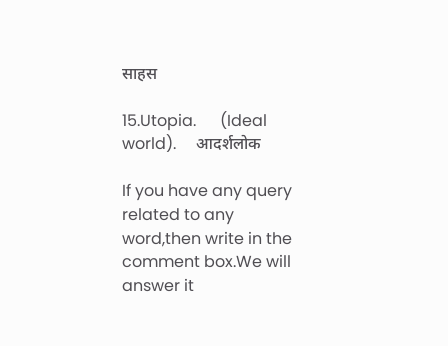साहस

15.Utopia.      (Ideal world).     आदर्शलोक

If you have any query related to any word,then write in the comment box.We will answer it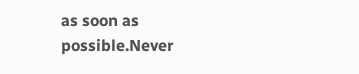as soon as possible.Never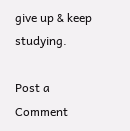give up & keep studying.

Post a Comment